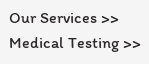Our Services >> Medical Testing >>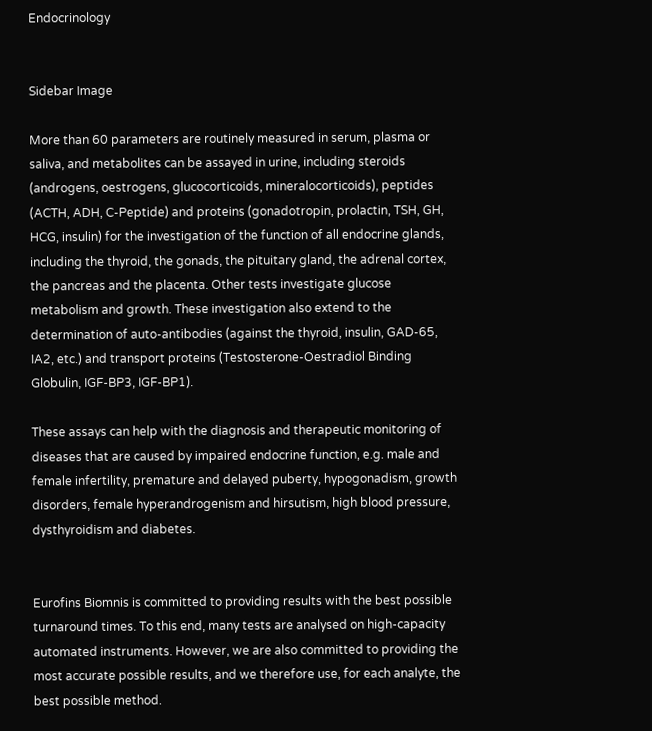Endocrinology


Sidebar Image

More than 60 parameters are routinely measured in serum, plasma or saliva, and metabolites can be assayed in urine, including steroids (androgens, oestrogens, glucocorticoids, mineralocorticoids), peptides (ACTH, ADH, C-Peptide) and proteins (gonadotropin, prolactin, TSH, GH, HCG, insulin) for the investigation of the function of all endocrine glands, including the thyroid, the gonads, the pituitary gland, the adrenal cortex, the pancreas and the placenta. Other tests investigate glucose metabolism and growth. These investigation also extend to the determination of auto-antibodies (against the thyroid, insulin, GAD-65, IA2, etc.) and transport proteins (Testosterone-Oestradiol Binding Globulin, IGF-BP3, IGF-BP1).

These assays can help with the diagnosis and therapeutic monitoring of diseases that are caused by impaired endocrine function, e.g. male and female infertility, premature and delayed puberty, hypogonadism, growth disorders, female hyperandrogenism and hirsutism, high blood pressure, dysthyroidism and diabetes.


Eurofins Biomnis is committed to providing results with the best possible turnaround times. To this end, many tests are analysed on high-capacity automated instruments. However, we are also committed to providing the most accurate possible results, and we therefore use, for each analyte, the best possible method.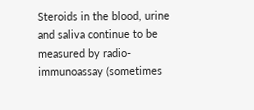Steroids in the blood, urine and saliva continue to be measured by radio-immunoassay (sometimes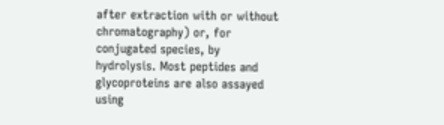after extraction with or without chromatography) or, for conjugated species, by hydrolysis. Most peptides and glycoproteins are also assayed using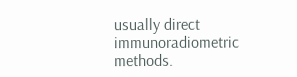usually direct immunoradiometric methods.